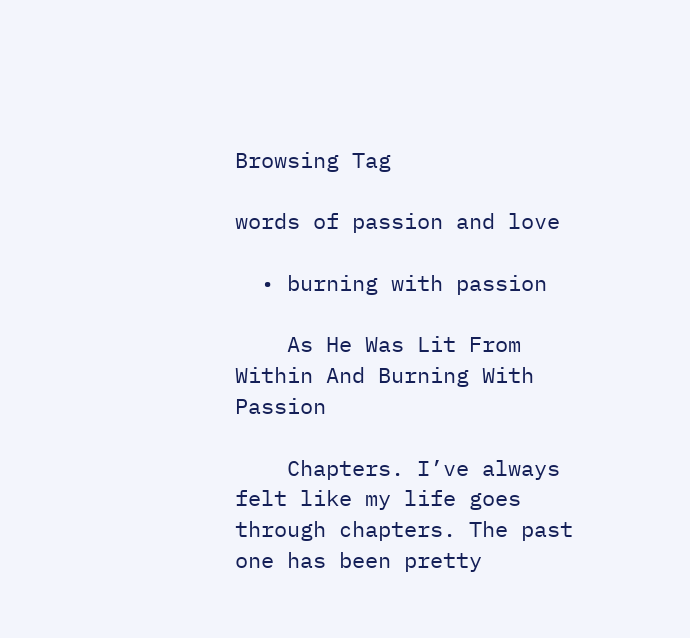Browsing Tag

words of passion and love

  • burning with passion

    As He Was Lit From Within And Burning With Passion

    Chapters. I’ve always felt like my life goes through chapters. The past one has been pretty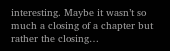interesting. Maybe it wasn’t so much a closing of a chapter but rather the closing…